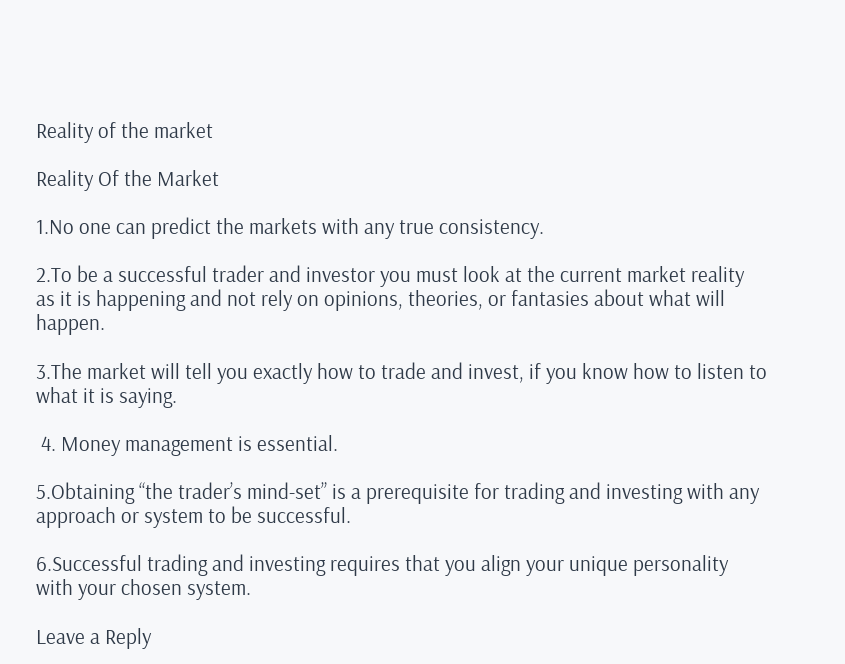Reality of the market

Reality Of the Market

1.No one can predict the markets with any true consistency.

2.To be a successful trader and investor you must look at the current market reality as it is happening and not rely on opinions, theories, or fantasies about what will happen.

3.The market will tell you exactly how to trade and invest, if you know how to listen to what it is saying.

 4. Money management is essential.

5.Obtaining “the trader’s mind-set” is a prerequisite for trading and investing with any approach or system to be successful.

6.Successful trading and investing requires that you align your unique personality with your chosen system.

Leave a Reply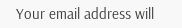Your email address will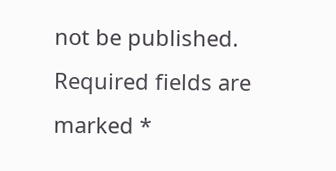not be published. Required fields are marked *